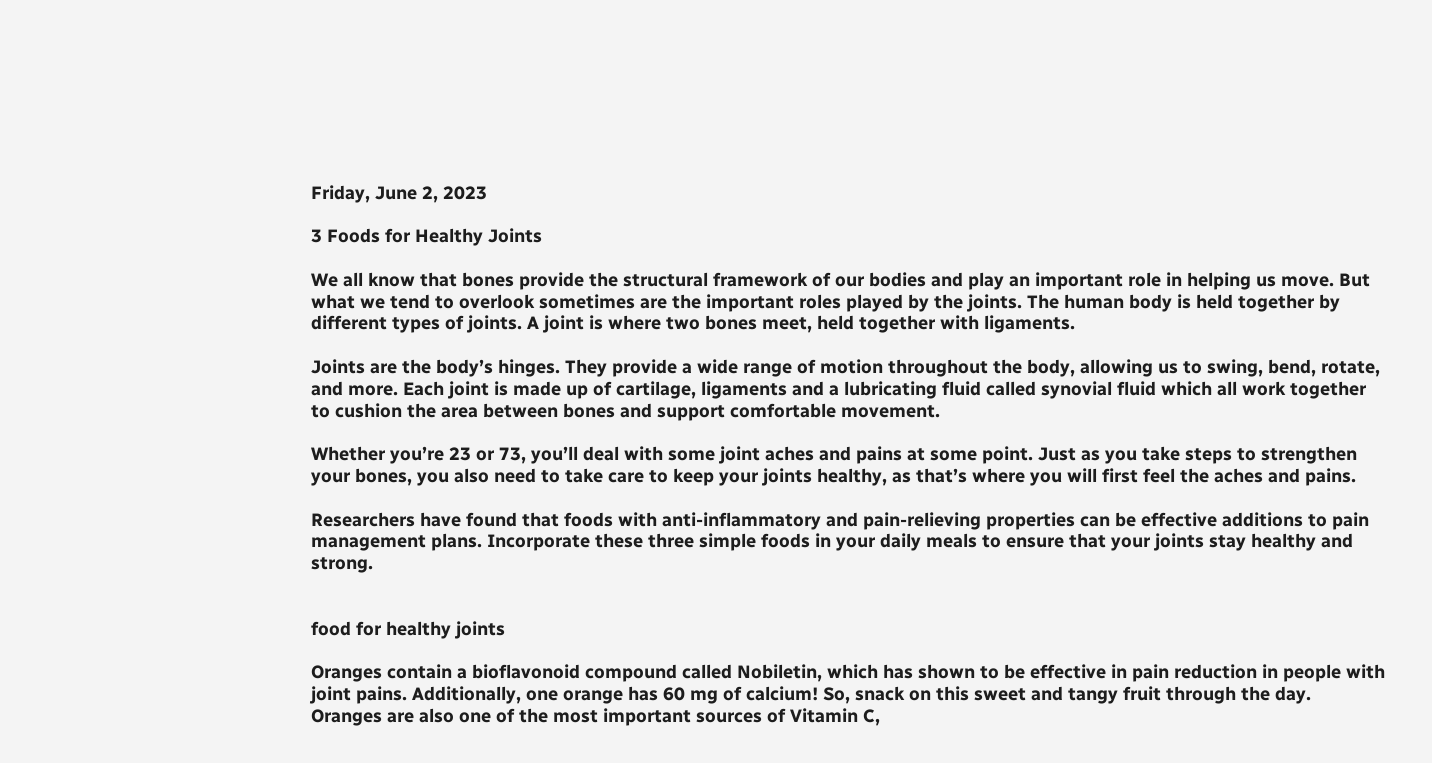Friday, June 2, 2023

3 Foods for Healthy Joints

We all know that bones provide the structural framework of our bodies and play an important role in helping us move. But what we tend to overlook sometimes are the important roles played by the joints. The human body is held together by different types of joints. A joint is where two bones meet, held together with ligaments.

Joints are the body’s hinges. They provide a wide range of motion throughout the body, allowing us to swing, bend, rotate, and more. Each joint is made up of cartilage, ligaments and a lubricating fluid called synovial fluid which all work together to cushion the area between bones and support comfortable movement.

Whether you’re 23 or 73, you’ll deal with some joint aches and pains at some point. Just as you take steps to strengthen your bones, you also need to take care to keep your joints healthy, as that’s where you will first feel the aches and pains.

Researchers have found that foods with anti-inflammatory and pain-relieving properties can be effective additions to pain management plans. Incorporate these three simple foods in your daily meals to ensure that your joints stay healthy and strong.


food for healthy joints

Oranges contain a bioflavonoid compound called Nobiletin, which has shown to be effective in pain reduction in people with joint pains. Additionally, one orange has 60 mg of calcium! So, snack on this sweet and tangy fruit through the day. Oranges are also one of the most important sources of Vitamin C,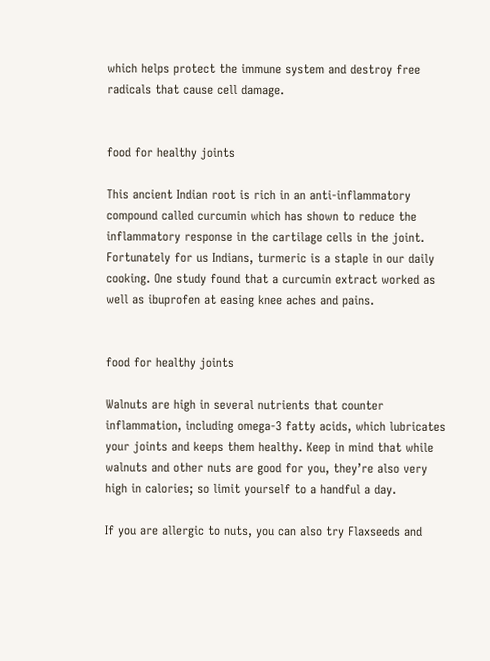which helps protect the immune system and destroy free radicals that cause cell damage.


food for healthy joints

This ancient Indian root is rich in an anti-inflammatory compound called curcumin which has shown to reduce the inflammatory response in the cartilage cells in the joint. Fortunately for us Indians, turmeric is a staple in our daily cooking. One study found that a curcumin extract worked as well as ibuprofen at easing knee aches and pains.


food for healthy joints

Walnuts are high in several nutrients that counter inflammation, including omega-3 fatty acids, which lubricates your joints and keeps them healthy. Keep in mind that while walnuts and other nuts are good for you, they’re also very high in calories; so limit yourself to a handful a day.

If you are allergic to nuts, you can also try Flaxseeds and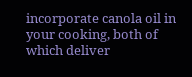incorporate canola oil in your cooking, both of which deliver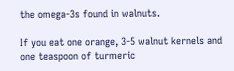the omega-3s found in walnuts.

If you eat one orange, 3-5 walnut kernels and one teaspoon of turmeric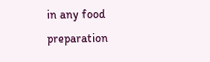in any food preparation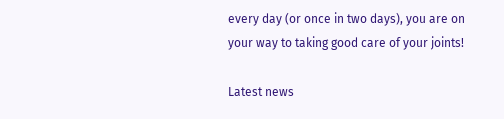every day (or once in two days), you are on your way to taking good care of your joints!

Latest news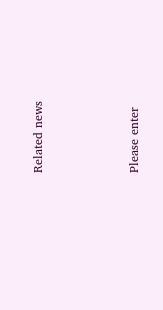Related news



Please enter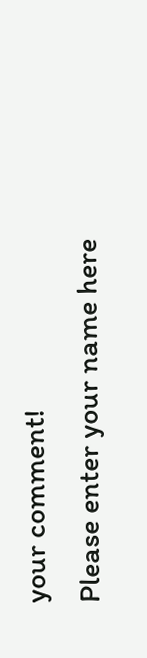your comment!
Please enter your name here